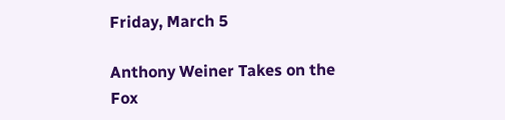Friday, March 5

Anthony Weiner Takes on the Fox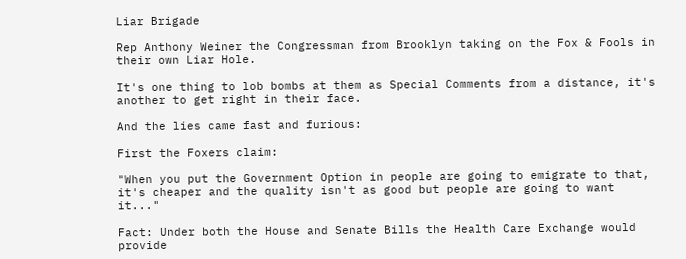Liar Brigade

Rep Anthony Weiner the Congressman from Brooklyn taking on the Fox & Fools in their own Liar Hole.

It's one thing to lob bombs at them as Special Comments from a distance, it's another to get right in their face.

And the lies came fast and furious:

First the Foxers claim:

"When you put the Government Option in people are going to emigrate to that, it's cheaper and the quality isn't as good but people are going to want it..."

Fact: Under both the House and Senate Bills the Health Care Exchange would provide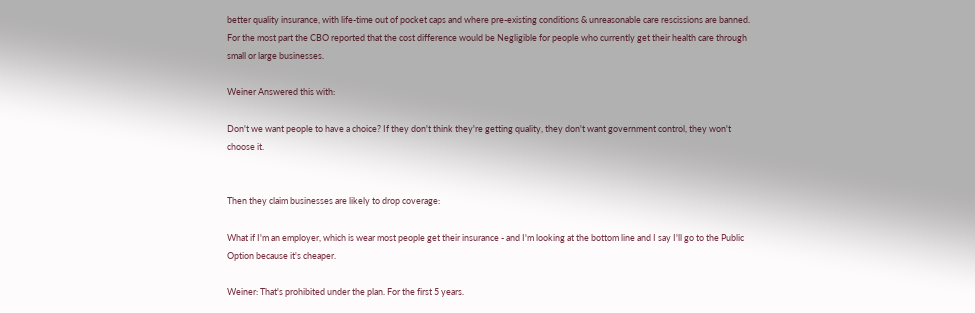better quality insurance, with life-time out of pocket caps and where pre-existing conditions & unreasonable care rescissions are banned. For the most part the CBO reported that the cost difference would be Negligible for people who currently get their health care through small or large businesses.

Weiner Answered this with:

Don't we want people to have a choice? If they don't think they're getting quality, they don't want government control, they won't choose it.


Then they claim businesses are likely to drop coverage:

What if I'm an employer, which is wear most people get their insurance - and I'm looking at the bottom line and I say I'll go to the Public Option because it's cheaper.

Weiner: That's prohibited under the plan. For the first 5 years.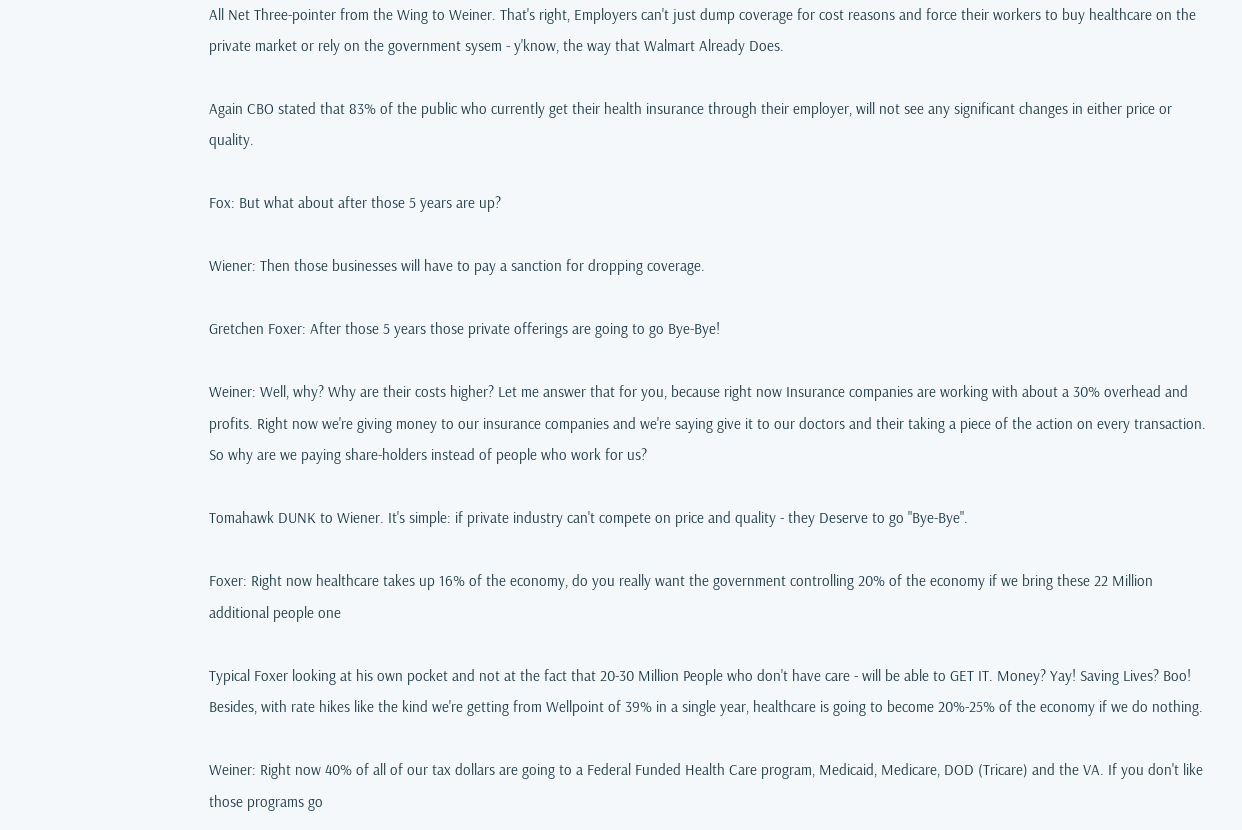All Net Three-pointer from the Wing to Weiner. That's right, Employers can't just dump coverage for cost reasons and force their workers to buy healthcare on the private market or rely on the government sysem - y'know, the way that Walmart Already Does.

Again CBO stated that 83% of the public who currently get their health insurance through their employer, will not see any significant changes in either price or quality.

Fox: But what about after those 5 years are up?

Wiener: Then those businesses will have to pay a sanction for dropping coverage.

Gretchen Foxer: After those 5 years those private offerings are going to go Bye-Bye!

Weiner: Well, why? Why are their costs higher? Let me answer that for you, because right now Insurance companies are working with about a 30% overhead and profits. Right now we're giving money to our insurance companies and we're saying give it to our doctors and their taking a piece of the action on every transaction. So why are we paying share-holders instead of people who work for us?

Tomahawk DUNK to Wiener. It's simple: if private industry can't compete on price and quality - they Deserve to go "Bye-Bye".

Foxer: Right now healthcare takes up 16% of the economy, do you really want the government controlling 20% of the economy if we bring these 22 Million additional people one

Typical Foxer looking at his own pocket and not at the fact that 20-30 Million People who don't have care - will be able to GET IT. Money? Yay! Saving Lives? Boo! Besides, with rate hikes like the kind we're getting from Wellpoint of 39% in a single year, healthcare is going to become 20%-25% of the economy if we do nothing.

Weiner: Right now 40% of all of our tax dollars are going to a Federal Funded Health Care program, Medicaid, Medicare, DOD (Tricare) and the VA. If you don't like those programs go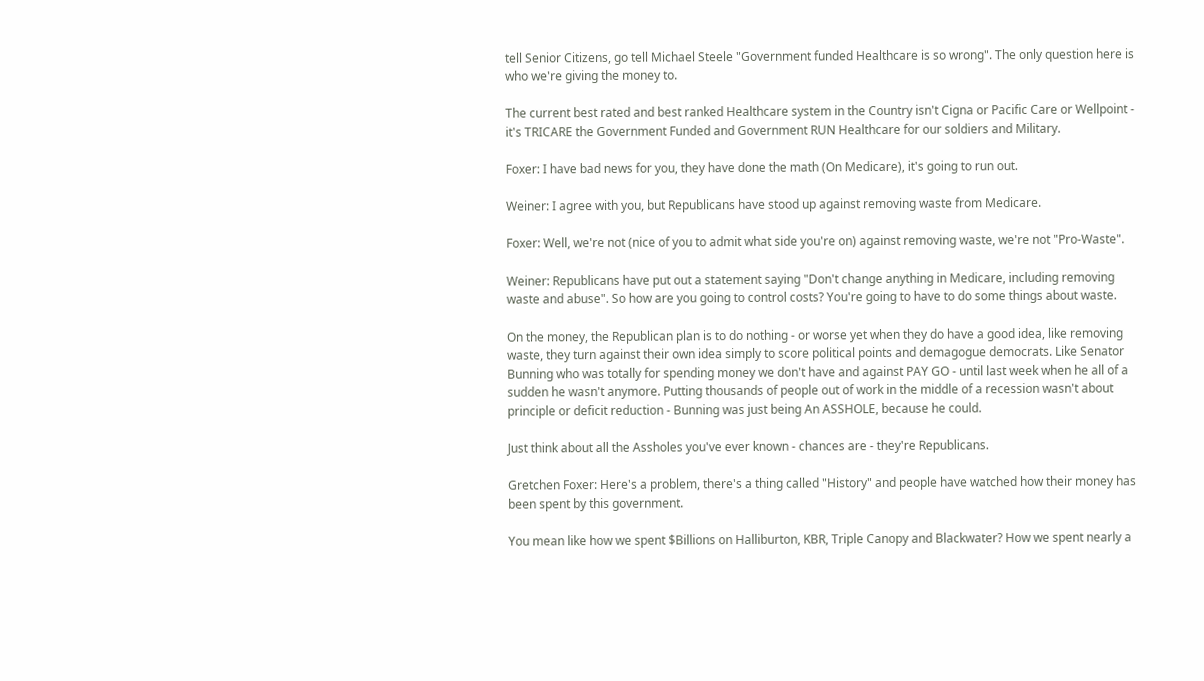tell Senior Citizens, go tell Michael Steele "Government funded Healthcare is so wrong". The only question here is who we're giving the money to.

The current best rated and best ranked Healthcare system in the Country isn't Cigna or Pacific Care or Wellpoint - it's TRICARE the Government Funded and Government RUN Healthcare for our soldiers and Military.

Foxer: I have bad news for you, they have done the math (On Medicare), it's going to run out.

Weiner: I agree with you, but Republicans have stood up against removing waste from Medicare.

Foxer: Well, we're not (nice of you to admit what side you're on) against removing waste, we're not "Pro-Waste".

Weiner: Republicans have put out a statement saying "Don't change anything in Medicare, including removing waste and abuse". So how are you going to control costs? You're going to have to do some things about waste.

On the money, the Republican plan is to do nothing - or worse yet when they do have a good idea, like removing waste, they turn against their own idea simply to score political points and demagogue democrats. Like Senator Bunning who was totally for spending money we don't have and against PAY GO - until last week when he all of a sudden he wasn't anymore. Putting thousands of people out of work in the middle of a recession wasn't about principle or deficit reduction - Bunning was just being An ASSHOLE, because he could.

Just think about all the Assholes you've ever known - chances are - they're Republicans.

Gretchen Foxer: Here's a problem, there's a thing called "History" and people have watched how their money has been spent by this government.

You mean like how we spent $Billions on Halliburton, KBR, Triple Canopy and Blackwater? How we spent nearly a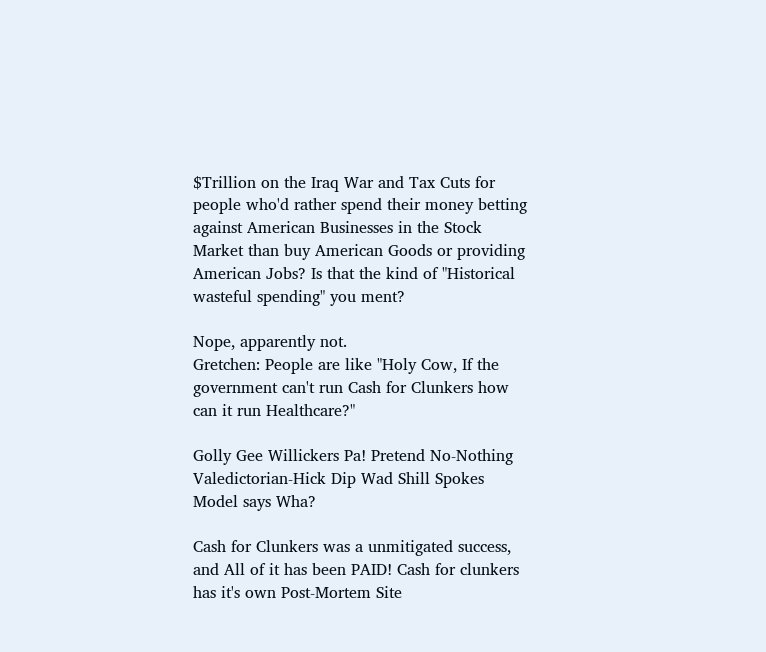$Trillion on the Iraq War and Tax Cuts for people who'd rather spend their money betting against American Businesses in the Stock Market than buy American Goods or providing American Jobs? Is that the kind of "Historical wasteful spending" you ment?

Nope, apparently not.
Gretchen: People are like "Holy Cow, If the government can't run Cash for Clunkers how can it run Healthcare?"

Golly Gee Willickers Pa! Pretend No-Nothing Valedictorian-Hick Dip Wad Shill Spokes Model says Wha?

Cash for Clunkers was a unmitigated success, and All of it has been PAID! Cash for clunkers has it's own Post-Mortem Site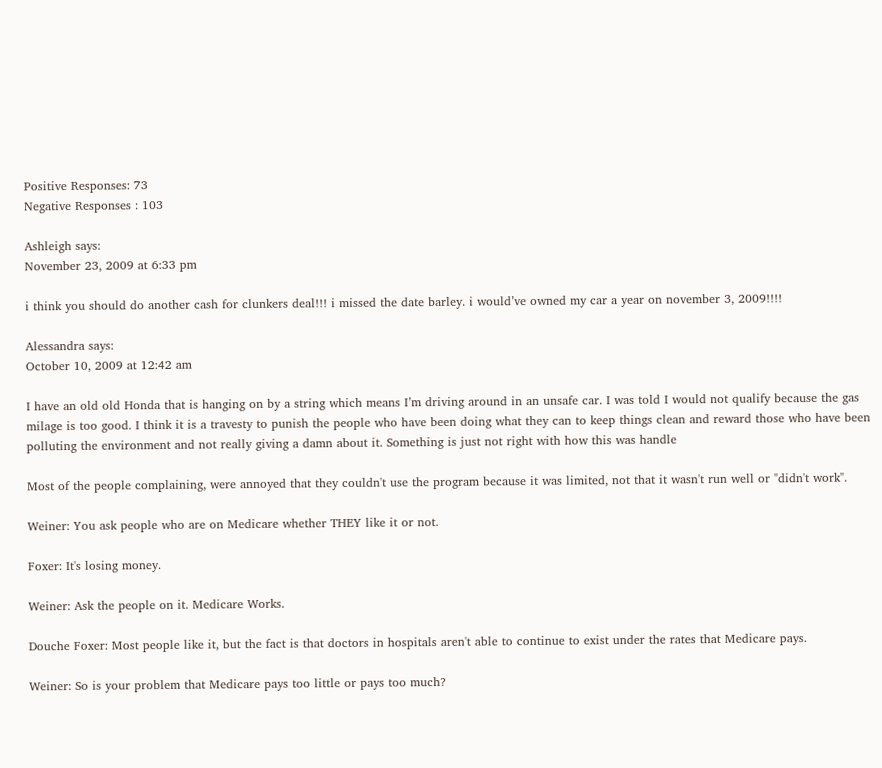Positive Responses: 73
Negative Responses : 103

Ashleigh says:
November 23, 2009 at 6:33 pm

i think you should do another cash for clunkers deal!!! i missed the date barley. i would’ve owned my car a year on november 3, 2009!!!!

Alessandra says:
October 10, 2009 at 12:42 am

I have an old old Honda that is hanging on by a string which means I’m driving around in an unsafe car. I was told I would not qualify because the gas milage is too good. I think it is a travesty to punish the people who have been doing what they can to keep things clean and reward those who have been polluting the environment and not really giving a damn about it. Something is just not right with how this was handle

Most of the people complaining, were annoyed that they couldn't use the program because it was limited, not that it wasn't run well or "didn't work".

Weiner: You ask people who are on Medicare whether THEY like it or not.

Foxer: It's losing money.

Weiner: Ask the people on it. Medicare Works.

Douche Foxer: Most people like it, but the fact is that doctors in hospitals aren't able to continue to exist under the rates that Medicare pays.

Weiner: So is your problem that Medicare pays too little or pays too much?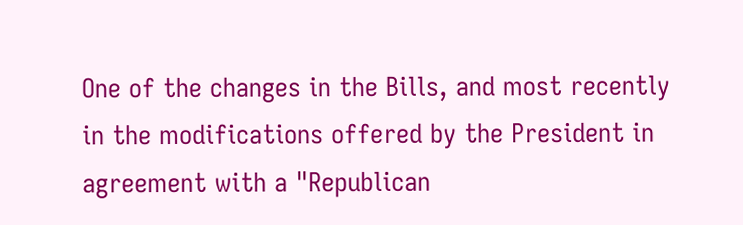One of the changes in the Bills, and most recently in the modifications offered by the President in agreement with a "Republican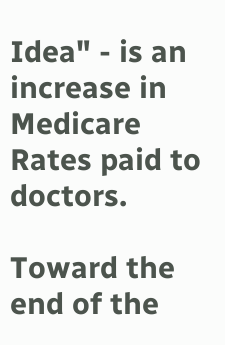Idea" - is an increase in Medicare Rates paid to doctors.

Toward the end of the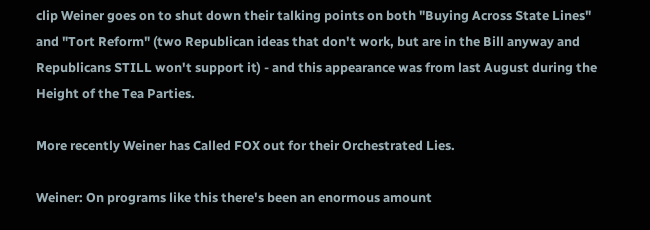clip Weiner goes on to shut down their talking points on both "Buying Across State Lines" and "Tort Reform" (two Republican ideas that don't work, but are in the Bill anyway and Republicans STILL won't support it) - and this appearance was from last August during the Height of the Tea Parties.

More recently Weiner has Called FOX out for their Orchestrated Lies.

Weiner: On programs like this there's been an enormous amount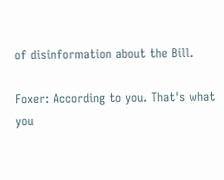of disinformation about the Bill.

Foxer: According to you. That's what you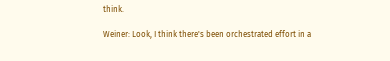think.

Weiner: Look, I think there's been orchestrated effort in a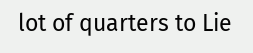lot of quarters to Lie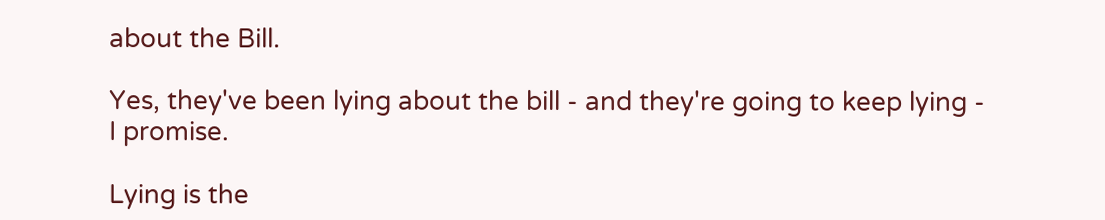about the Bill.

Yes, they've been lying about the bill - and they're going to keep lying - I promise.

Lying is the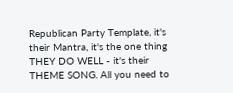Republican Party Template, it's their Mantra, it's the one thing THEY DO WELL - it's their THEME SONG. All you need to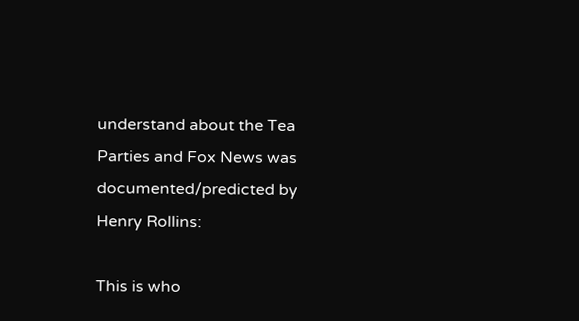understand about the Tea Parties and Fox News was documented/predicted by Henry Rollins:

This is who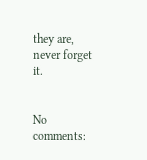they are, never forget it.


No comments: